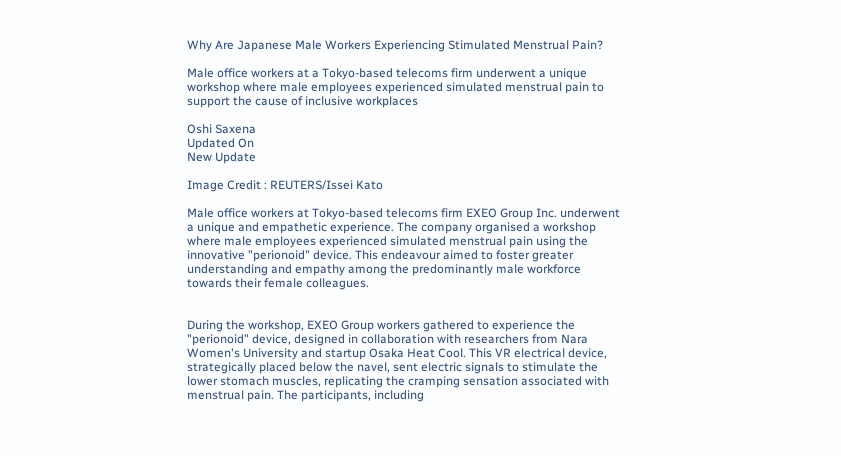Why Are Japanese Male Workers Experiencing Stimulated Menstrual Pain?

Male office workers at a Tokyo-based telecoms firm underwent a unique workshop where male employees experienced simulated menstrual pain to support the cause of inclusive workplaces

Oshi Saxena
Updated On
New Update

Image Credit : REUTERS/Issei Kato

Male office workers at Tokyo-based telecoms firm EXEO Group Inc. underwent a unique and empathetic experience. The company organised a workshop where male employees experienced simulated menstrual pain using the innovative "perionoid" device. This endeavour aimed to foster greater understanding and empathy among the predominantly male workforce towards their female colleagues.


During the workshop, EXEO Group workers gathered to experience the "perionoid" device, designed in collaboration with researchers from Nara Women's University and startup Osaka Heat Cool. This VR electrical device, strategically placed below the navel, sent electric signals to stimulate the lower stomach muscles, replicating the cramping sensation associated with menstrual pain. The participants, including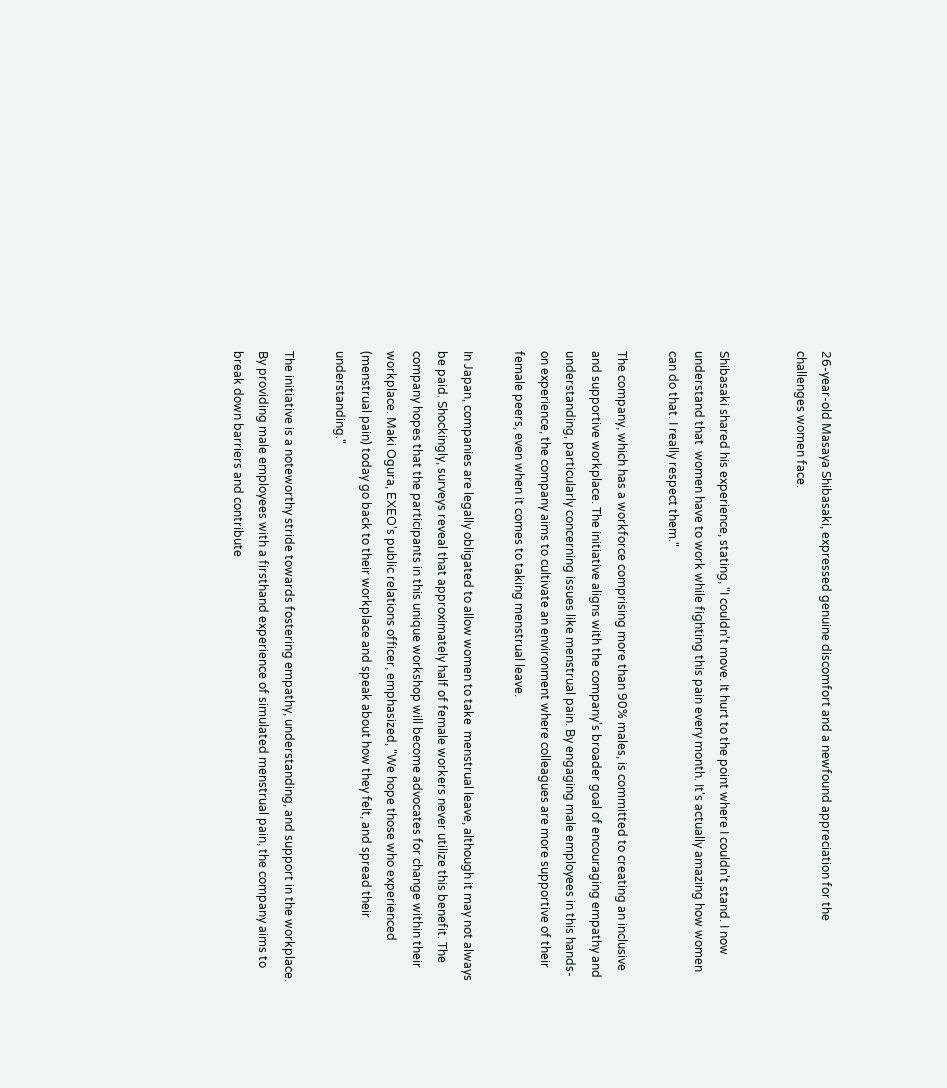26-year-old Masaya Shibasaki, expressed genuine discomfort and a newfound appreciation for the challenges women face.


Shibasaki shared his experience, stating, "I couldn't move. It hurt to the point where I couldn't stand. I now understand that  women have to work while fighting this pain every month. It's actually amazing how women can do that. I really respect them."

The company, which has a workforce comprising more than 90% males, is committed to creating an inclusive and supportive workplace. The initiative aligns with the company's broader goal of encouraging empathy and understanding, particularly concerning issues like menstrual pain. By engaging male employees in this hands-on experience, the company aims to cultivate an environment where colleagues are more supportive of their female peers, even when it comes to taking menstrual leave.

In Japan, companies are legally obligated to allow women to take  menstrual leave, although it may not always be paid. Shockingly, surveys reveal that approximately half of female workers never utilize this benefit. The company hopes that the participants in this unique workshop will become advocates for change within their workplace. Maki Ogura, EXEO's public relations officer, emphasized, "We hope those who experienced (menstrual pain) today go back to their workplace and speak about how they felt, and spread their understanding."

The initiative is a noteworthy stride towards fostering empathy, understanding, and support in the workplace. By providing male employees with a firsthand experience of simulated menstrual pain, the company aims to break down barriers and contribute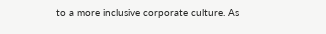to a more inclusive corporate culture. As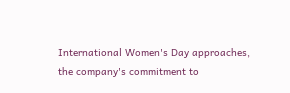International Women's Day approaches, the company's commitment to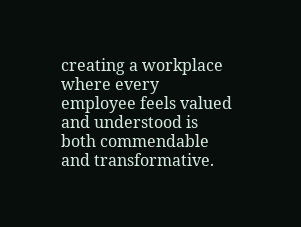creating a workplace where every employee feels valued and understood is both commendable and transformative.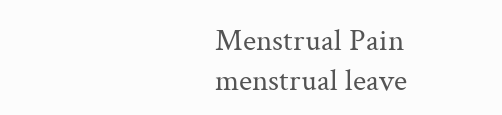Menstrual Pain menstrual leave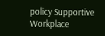policy Supportive Workplace